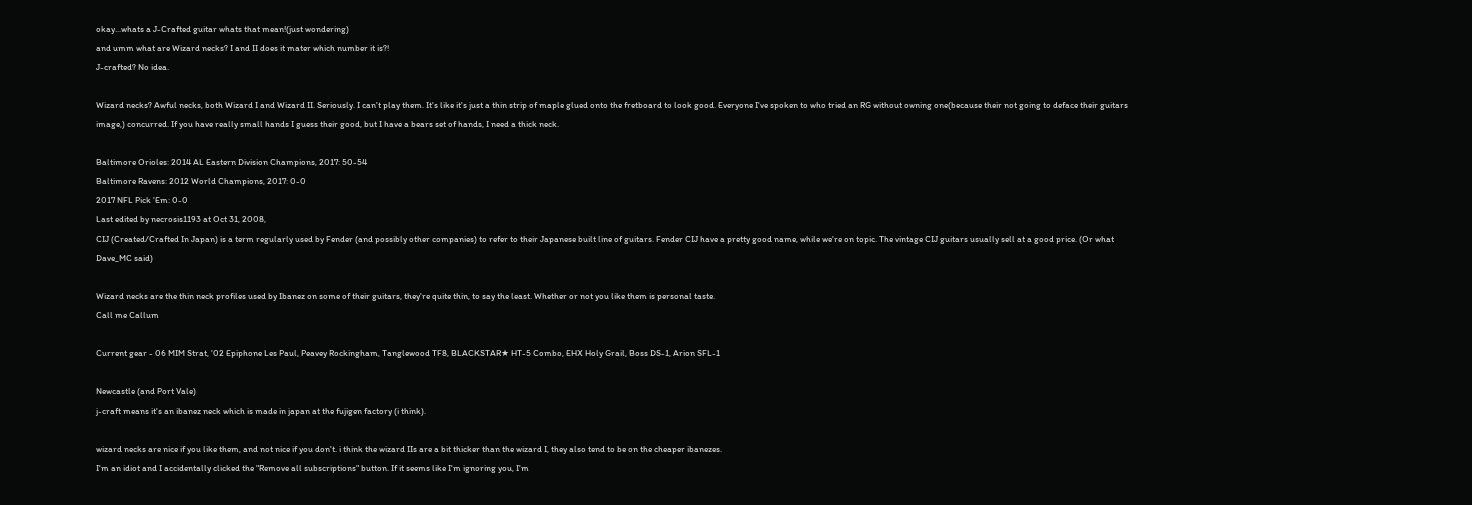okay...whats a J-Crafted guitar whats that mean!(just wondering)
and umm what are Wizard necks? I and II does it mater which number it is?!
J-crafted? No idea.

Wizard necks? Awful necks, both Wizard I and Wizard II. Seriously. I can't play them. It's like it's just a thin strip of maple glued onto the fretboard to look good. Everyone I've spoken to who tried an RG without owning one(because their not going to deface their guitars image,) concurred. If you have really small hands I guess their good, but I have a bears set of hands, I need a thick neck.

Baltimore Orioles: 2014 AL Eastern Division Champions, 2017: 50-54
Baltimore Ravens: 2012 World Champions, 2017: 0-0
2017 NFL Pick 'Em: 0-0
Last edited by necrosis1193 at Oct 31, 2008,
CIJ (Created/Crafted In Japan) is a term regularly used by Fender (and possibly other companies) to refer to their Japanese built line of guitars. Fender CIJ have a pretty good name, while we're on topic. The vintage CIJ guitars usually sell at a good price. (Or what Dave_MC said)

Wizard necks are the thin neck profiles used by Ibanez on some of their guitars, they're quite thin, to say the least. Whether or not you like them is personal taste.
Call me Callum

Current gear - 06 MIM Strat, '02 Epiphone Les Paul, Peavey Rockingham, Tanglewood TF8, BLACKSTAR★ HT-5 Combo, EHX Holy Grail, Boss DS-1, Arion SFL-1

Newcastle (and Port Vale)
j-craft means it's an ibanez neck which is made in japan at the fujigen factory (i think).

wizard necks are nice if you like them, and not nice if you don't. i think the wizard IIs are a bit thicker than the wizard I, they also tend to be on the cheaper ibanezes.
I'm an idiot and I accidentally clicked the "Remove all subscriptions" button. If it seems like I'm ignoring you, I'm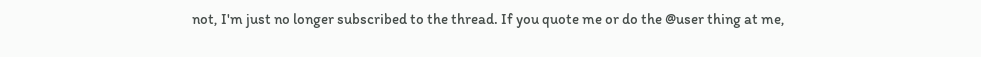not, I'm just no longer subscribed to the thread. If you quote me or do the @user thing at me,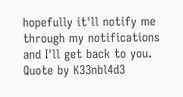hopefully it'll notify me through my notifications and I'll get back to you.
Quote by K33nbl4d3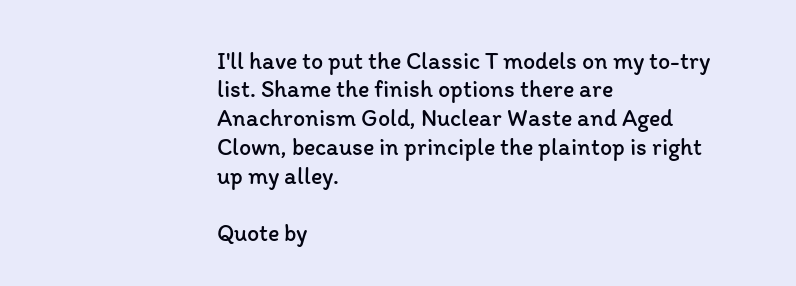I'll have to put the Classic T models on my to-try list. Shame the finish options there are Anachronism Gold, Nuclear Waste and Aged Clown, because in principle the plaintop is right up my alley.

Quote by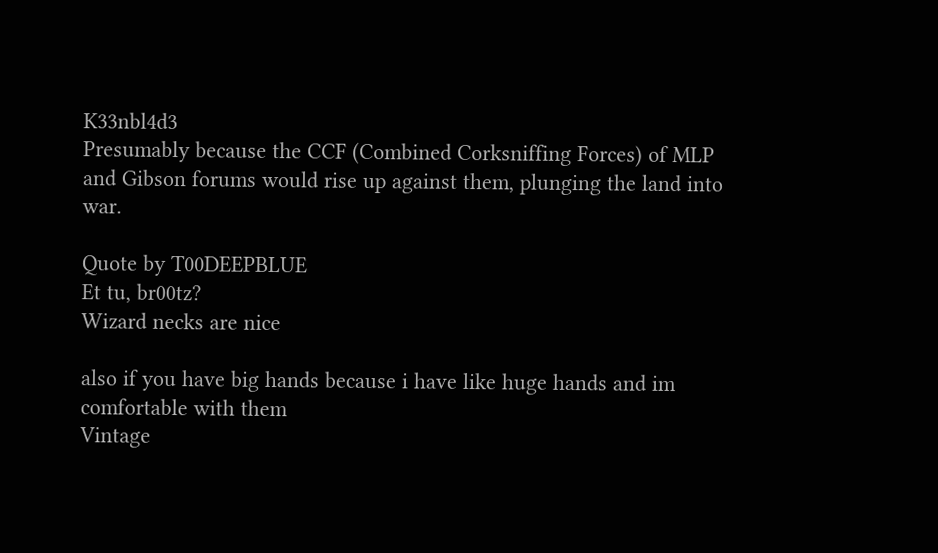K33nbl4d3
Presumably because the CCF (Combined Corksniffing Forces) of MLP and Gibson forums would rise up against them, plunging the land into war.

Quote by T00DEEPBLUE
Et tu, br00tz?
Wizard necks are nice

also if you have big hands because i have like huge hands and im comfortable with them
Vintage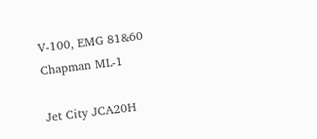V-100, EMG 81&60
Chapman ML-1

Jet City JCA20H